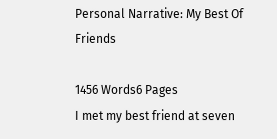Personal Narrative: My Best Of Friends

1456 Words6 Pages
I met my best friend at seven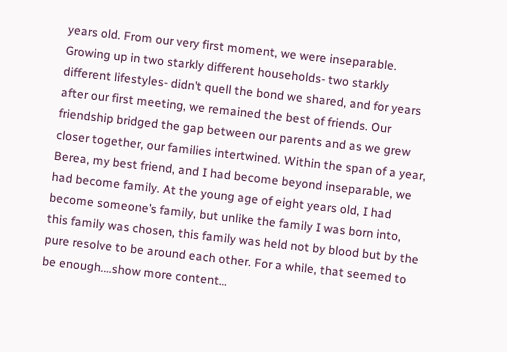years old. From our very first moment, we were inseparable. Growing up in two starkly different households- two starkly different lifestyles- didn’t quell the bond we shared, and for years after our first meeting, we remained the best of friends. Our friendship bridged the gap between our parents and as we grew closer together, our families intertwined. Within the span of a year, Berea, my best friend, and I had become beyond inseparable, we had become family. At the young age of eight years old, I had become someone’s family, but unlike the family I was born into, this family was chosen, this family was held not by blood but by the pure resolve to be around each other. For a while, that seemed to be enough.…show more content…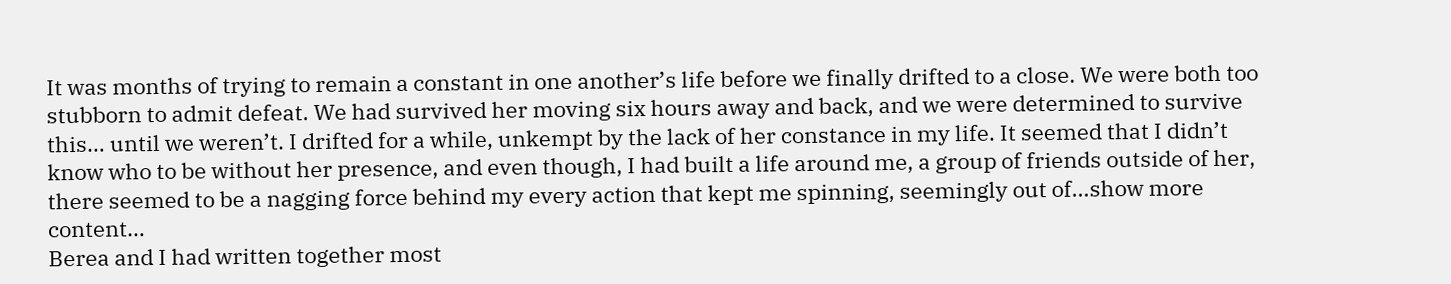It was months of trying to remain a constant in one another’s life before we finally drifted to a close. We were both too stubborn to admit defeat. We had survived her moving six hours away and back, and we were determined to survive this… until we weren’t. I drifted for a while, unkempt by the lack of her constance in my life. It seemed that I didn’t know who to be without her presence, and even though, I had built a life around me, a group of friends outside of her, there seemed to be a nagging force behind my every action that kept me spinning, seemingly out of…show more content…
Berea and I had written together most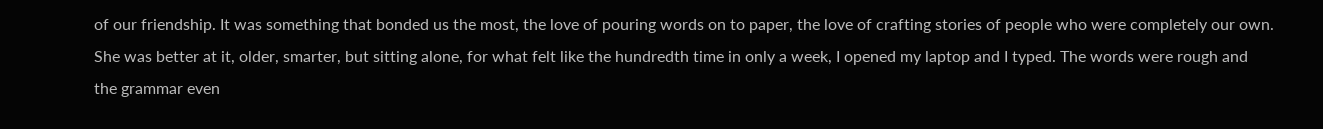of our friendship. It was something that bonded us the most, the love of pouring words on to paper, the love of crafting stories of people who were completely our own. She was better at it, older, smarter, but sitting alone, for what felt like the hundredth time in only a week, I opened my laptop and I typed. The words were rough and the grammar even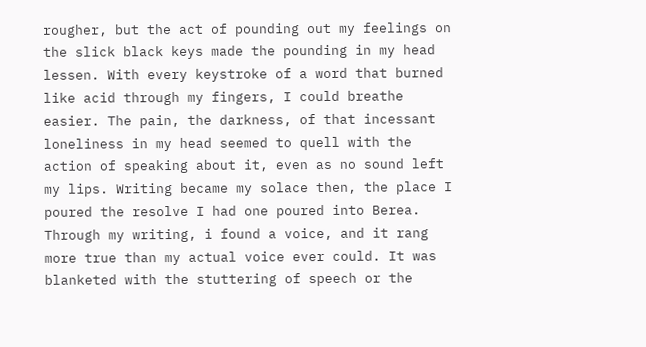rougher, but the act of pounding out my feelings on the slick black keys made the pounding in my head lessen. With every keystroke of a word that burned like acid through my fingers, I could breathe easier. The pain, the darkness, of that incessant loneliness in my head seemed to quell with the action of speaking about it, even as no sound left my lips. Writing became my solace then, the place I poured the resolve I had one poured into Berea. Through my writing, i found a voice, and it rang more true than my actual voice ever could. It was blanketed with the stuttering of speech or the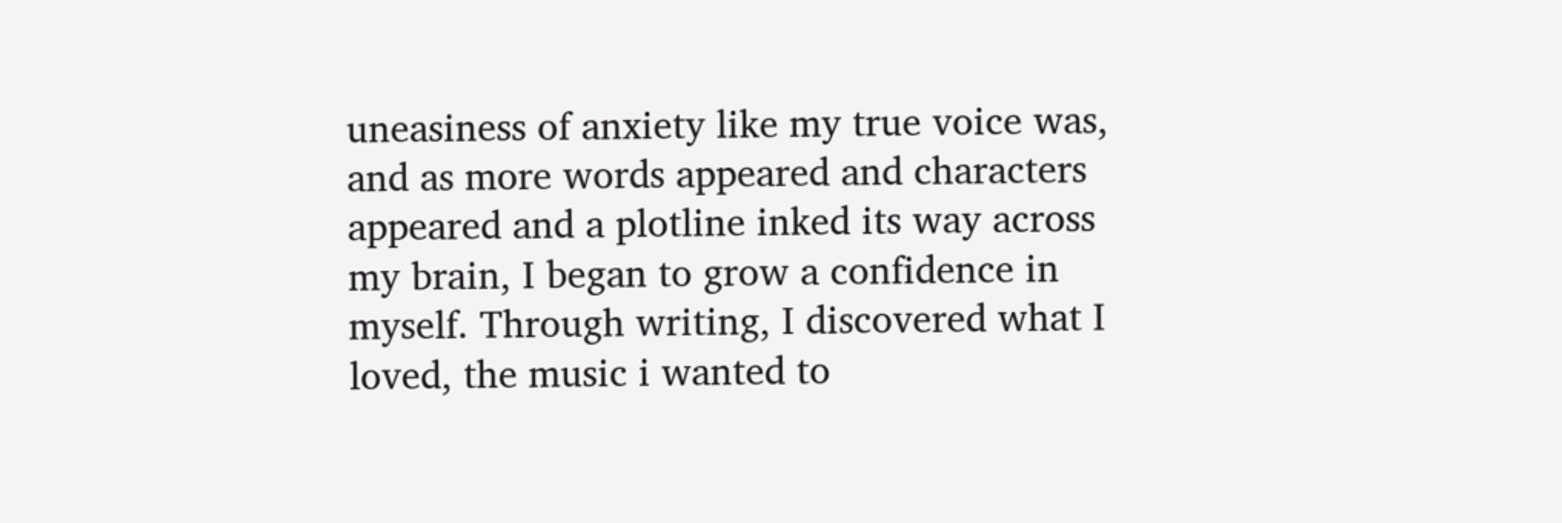uneasiness of anxiety like my true voice was, and as more words appeared and characters appeared and a plotline inked its way across my brain, I began to grow a confidence in myself. Through writing, I discovered what I loved, the music i wanted to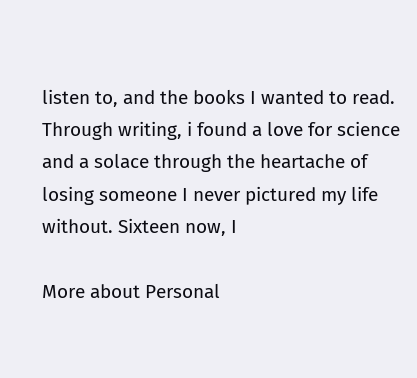listen to, and the books I wanted to read. Through writing, i found a love for science and a solace through the heartache of losing someone I never pictured my life without. Sixteen now, I

More about Personal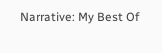Narrative: My Best Of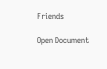Friends

Open Document